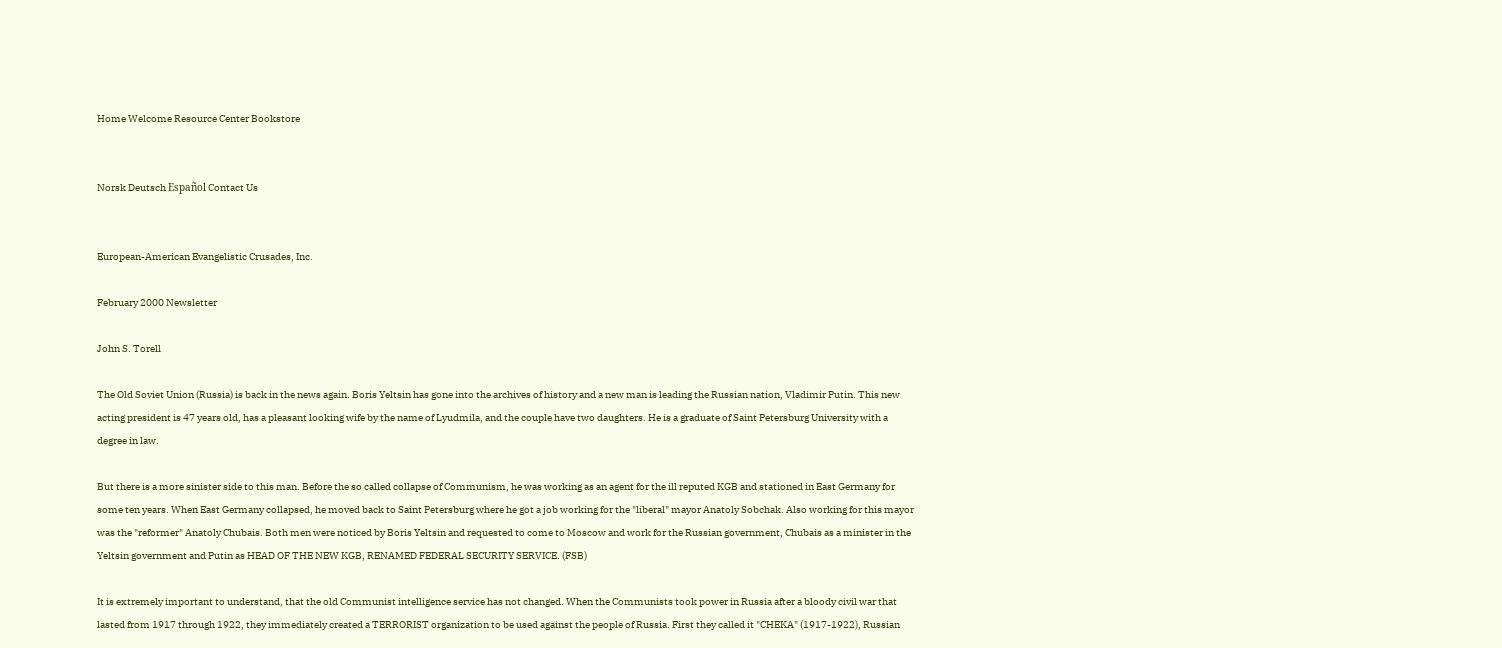Home Welcome Resource Center Bookstore


Norsk Deutsch Español Contact Us


European-American Evangelistic Crusades, Inc.

February 2000 Newsletter

John S. Torell

The Old Soviet Union (Russia) is back in the news again. Boris Yeltsin has gone into the archives of history and a new man is leading the Russian nation, Vladimir Putin. This new acting president is 47 years old, has a pleasant looking wife by the name of Lyudmila, and the couple have two daughters. He is a graduate of Saint Petersburg University with a degree in law.

But there is a more sinister side to this man. Before the so called collapse of Communism, he was working as an agent for the ill reputed KGB and stationed in East Germany for some ten years. When East Germany collapsed, he moved back to Saint Petersburg where he got a job working for the "liberal" mayor Anatoly Sobchak. Also working for this mayor was the "reformer" Anatoly Chubais. Both men were noticed by Boris Yeltsin and requested to come to Moscow and work for the Russian government, Chubais as a minister in the Yeltsin government and Putin as HEAD OF THE NEW KGB, RENAMED FEDERAL SECURITY SERVICE. (FSB)

It is extremely important to understand, that the old Communist intelligence service has not changed. When the Communists took power in Russia after a bloody civil war that lasted from 1917 through 1922, they immediately created a TERRORIST organization to be used against the people of Russia. First they called it "CHEKA" (1917-1922), Russian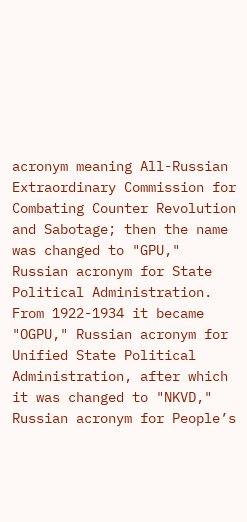acronym meaning All-Russian Extraordinary Commission for Combating Counter Revolution and Sabotage; then the name was changed to "GPU," Russian acronym for State Political Administration. From 1922-1934 it became "OGPU," Russian acronym for Unified State Political Administration, after which it was changed to "NKVD," Russian acronym for People’s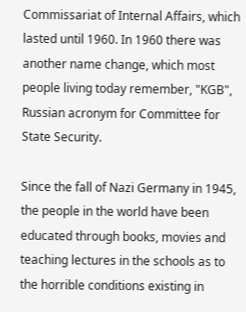Commissariat of Internal Affairs, which lasted until 1960. In 1960 there was another name change, which most people living today remember, "KGB", Russian acronym for Committee for State Security.

Since the fall of Nazi Germany in 1945, the people in the world have been educated through books, movies and teaching lectures in the schools as to the horrible conditions existing in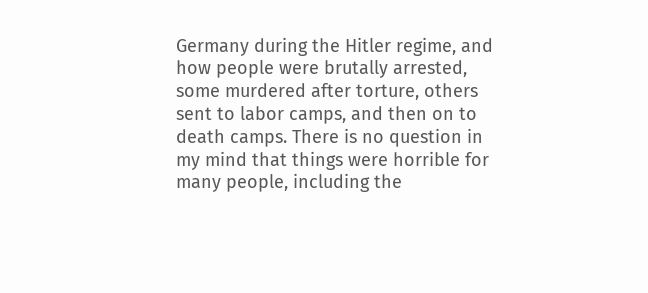Germany during the Hitler regime, and how people were brutally arrested, some murdered after torture, others sent to labor camps, and then on to death camps. There is no question in my mind that things were horrible for many people, including the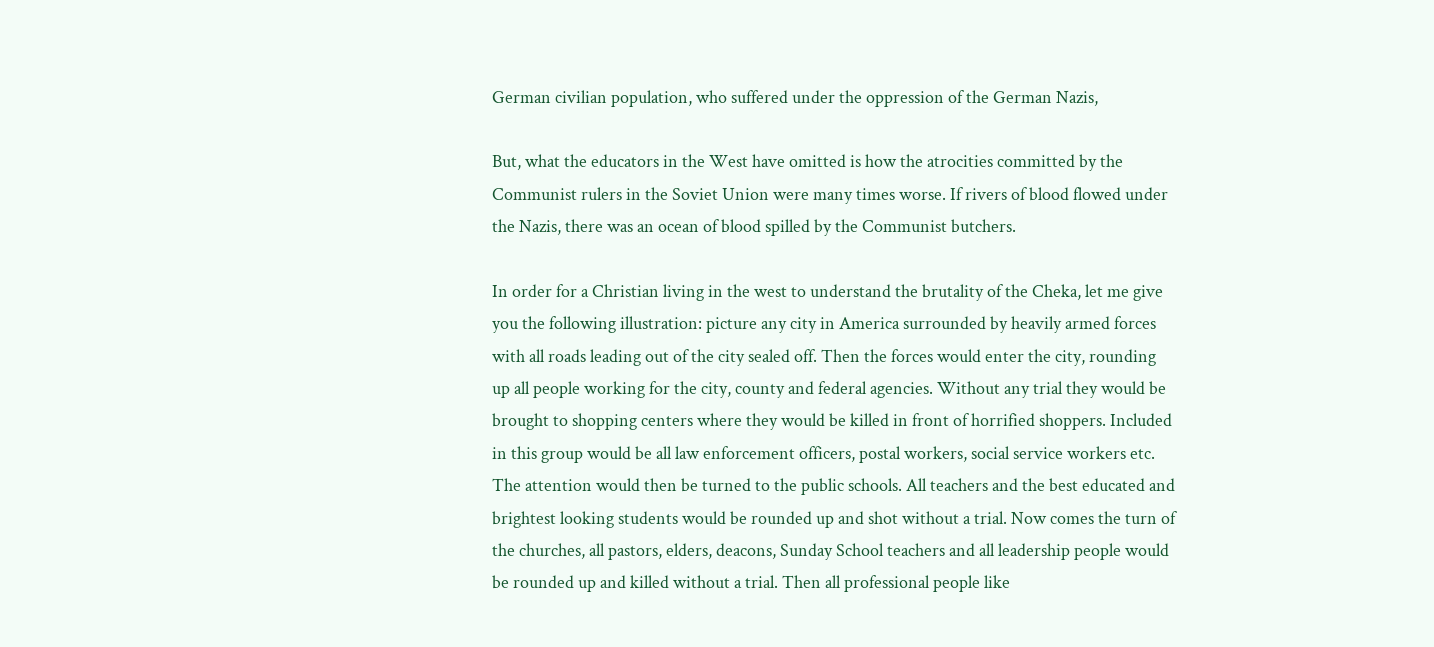German civilian population, who suffered under the oppression of the German Nazis,

But, what the educators in the West have omitted is how the atrocities committed by the Communist rulers in the Soviet Union were many times worse. If rivers of blood flowed under the Nazis, there was an ocean of blood spilled by the Communist butchers.

In order for a Christian living in the west to understand the brutality of the Cheka, let me give you the following illustration: picture any city in America surrounded by heavily armed forces with all roads leading out of the city sealed off. Then the forces would enter the city, rounding up all people working for the city, county and federal agencies. Without any trial they would be brought to shopping centers where they would be killed in front of horrified shoppers. Included in this group would be all law enforcement officers, postal workers, social service workers etc. The attention would then be turned to the public schools. All teachers and the best educated and brightest looking students would be rounded up and shot without a trial. Now comes the turn of the churches, all pastors, elders, deacons, Sunday School teachers and all leadership people would be rounded up and killed without a trial. Then all professional people like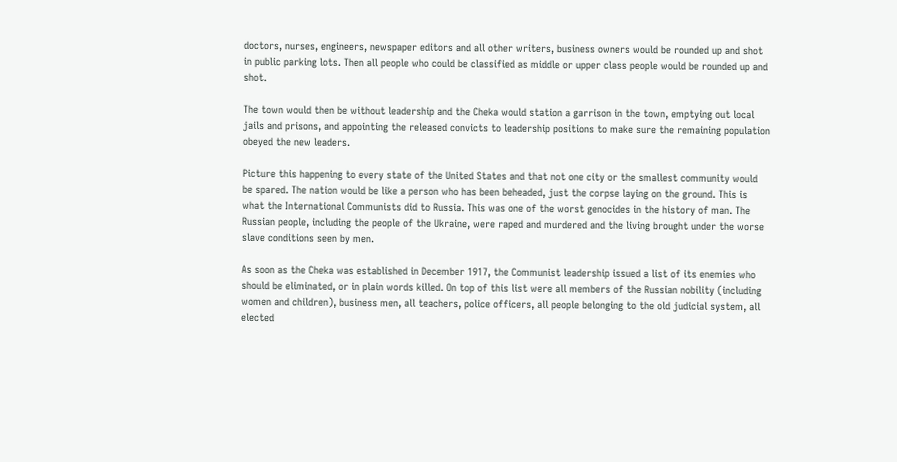doctors, nurses, engineers, newspaper editors and all other writers, business owners would be rounded up and shot in public parking lots. Then all people who could be classified as middle or upper class people would be rounded up and shot.

The town would then be without leadership and the Cheka would station a garrison in the town, emptying out local jails and prisons, and appointing the released convicts to leadership positions to make sure the remaining population obeyed the new leaders.

Picture this happening to every state of the United States and that not one city or the smallest community would be spared. The nation would be like a person who has been beheaded, just the corpse laying on the ground. This is what the International Communists did to Russia. This was one of the worst genocides in the history of man. The Russian people, including the people of the Ukraine, were raped and murdered and the living brought under the worse slave conditions seen by men.

As soon as the Cheka was established in December 1917, the Communist leadership issued a list of its enemies who should be eliminated, or in plain words killed. On top of this list were all members of the Russian nobility (including women and children), business men, all teachers, police officers, all people belonging to the old judicial system, all elected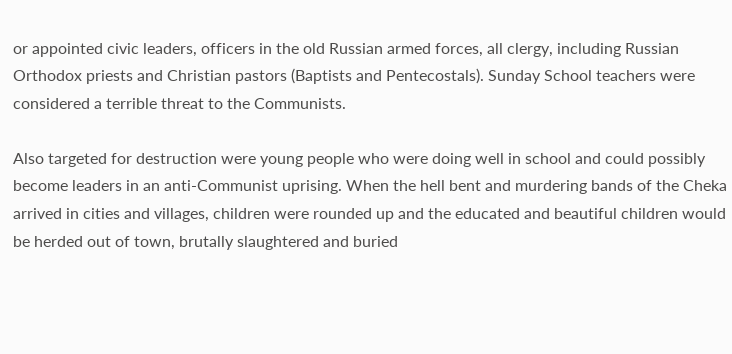or appointed civic leaders, officers in the old Russian armed forces, all clergy, including Russian Orthodox priests and Christian pastors (Baptists and Pentecostals). Sunday School teachers were considered a terrible threat to the Communists.

Also targeted for destruction were young people who were doing well in school and could possibly become leaders in an anti-Communist uprising. When the hell bent and murdering bands of the Cheka arrived in cities and villages, children were rounded up and the educated and beautiful children would be herded out of town, brutally slaughtered and buried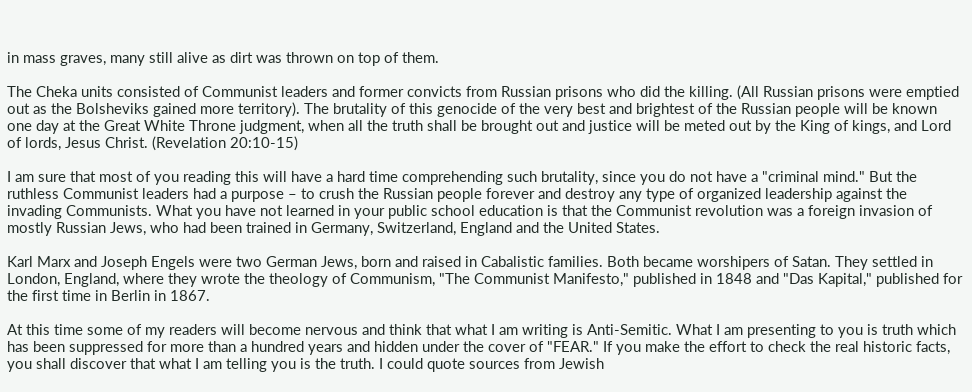in mass graves, many still alive as dirt was thrown on top of them.

The Cheka units consisted of Communist leaders and former convicts from Russian prisons who did the killing. (All Russian prisons were emptied out as the Bolsheviks gained more territory). The brutality of this genocide of the very best and brightest of the Russian people will be known one day at the Great White Throne judgment, when all the truth shall be brought out and justice will be meted out by the King of kings, and Lord of lords, Jesus Christ. (Revelation 20:10-15)

I am sure that most of you reading this will have a hard time comprehending such brutality, since you do not have a "criminal mind." But the ruthless Communist leaders had a purpose – to crush the Russian people forever and destroy any type of organized leadership against the invading Communists. What you have not learned in your public school education is that the Communist revolution was a foreign invasion of mostly Russian Jews, who had been trained in Germany, Switzerland, England and the United States.

Karl Marx and Joseph Engels were two German Jews, born and raised in Cabalistic families. Both became worshipers of Satan. They settled in London, England, where they wrote the theology of Communism, "The Communist Manifesto," published in 1848 and "Das Kapital," published for the first time in Berlin in 1867.

At this time some of my readers will become nervous and think that what I am writing is Anti-Semitic. What I am presenting to you is truth which has been suppressed for more than a hundred years and hidden under the cover of "FEAR." If you make the effort to check the real historic facts, you shall discover that what I am telling you is the truth. I could quote sources from Jewish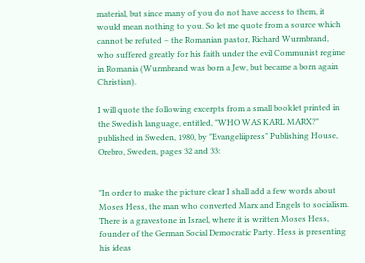material, but since many of you do not have access to them, it would mean nothing to you. So let me quote from a source which cannot be refuted – the Romanian pastor, Richard Wurmbrand, who suffered greatly for his faith under the evil Communist regime in Romania (Wurmbrand was born a Jew, but became a born again Christian).

I will quote the following excerpts from a small booklet printed in the Swedish language, entitled, "WHO WAS KARL MARX?" published in Sweden, 1980, by "Evangeliipress" Publishing House, Orebro, Sweden, pages 32 and 33:


"In order to make the picture clear I shall add a few words about Moses Hess, the man who converted Marx and Engels to socialism. There is a gravestone in Israel, where it is written Moses Hess, founder of the German Social Democratic Party. Hess is presenting his ideas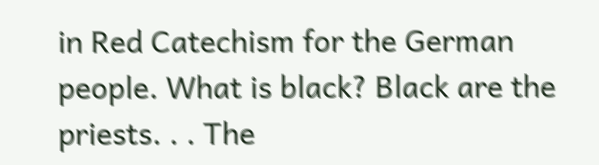in Red Catechism for the German people. What is black? Black are the priests. . . The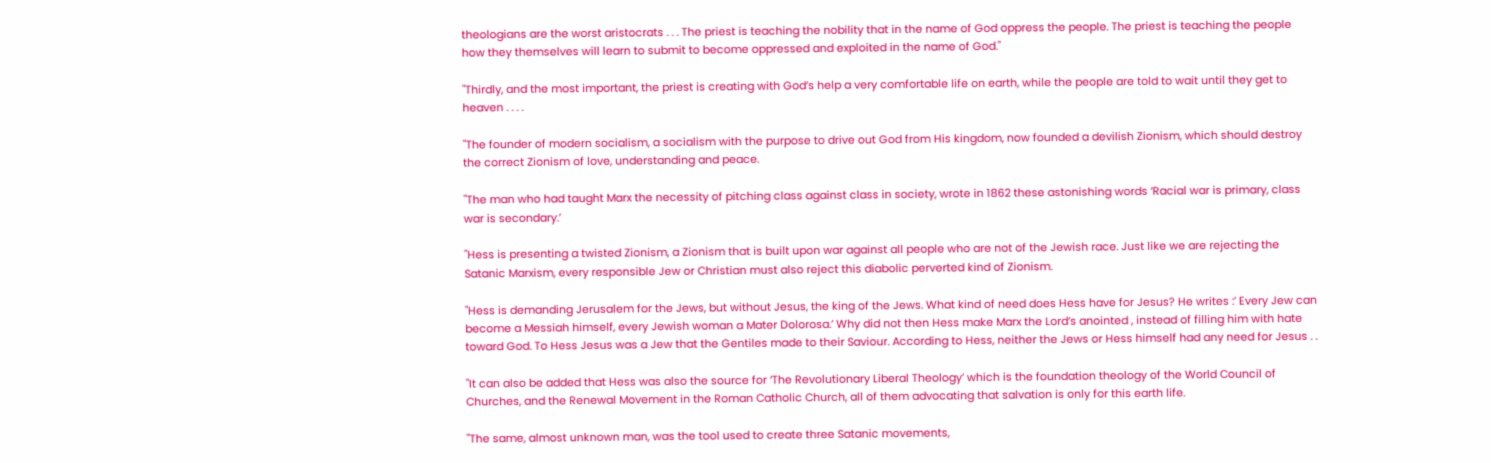theologians are the worst aristocrats . . . The priest is teaching the nobility that in the name of God oppress the people. The priest is teaching the people how they themselves will learn to submit to become oppressed and exploited in the name of God."

"Thirdly, and the most important, the priest is creating with God’s help a very comfortable life on earth, while the people are told to wait until they get to heaven . . . .

"The founder of modern socialism, a socialism with the purpose to drive out God from His kingdom, now founded a devilish Zionism, which should destroy the correct Zionism of love, understanding and peace.

"The man who had taught Marx the necessity of pitching class against class in society, wrote in 1862 these astonishing words ‘Racial war is primary, class war is secondary.’

"Hess is presenting a twisted Zionism, a Zionism that is built upon war against all people who are not of the Jewish race. Just like we are rejecting the Satanic Marxism, every responsible Jew or Christian must also reject this diabolic perverted kind of Zionism.

"Hess is demanding Jerusalem for the Jews, but without Jesus, the king of the Jews. What kind of need does Hess have for Jesus? He writes :’ Every Jew can become a Messiah himself, every Jewish woman a Mater Dolorosa.’ Why did not then Hess make Marx the Lord’s anointed , instead of filling him with hate toward God. To Hess Jesus was a Jew that the Gentiles made to their Saviour. According to Hess, neither the Jews or Hess himself had any need for Jesus . .

"It can also be added that Hess was also the source for ‘The Revolutionary Liberal Theology’ which is the foundation theology of the World Council of Churches, and the Renewal Movement in the Roman Catholic Church, all of them advocating that salvation is only for this earth life.

"The same, almost unknown man, was the tool used to create three Satanic movements,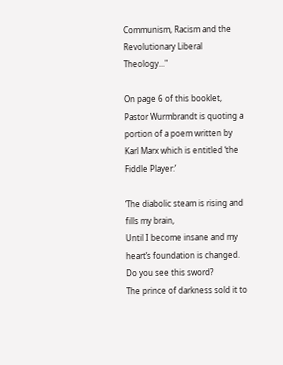Communism, Racism and the Revolutionary Liberal Theology..."

On page 6 of this booklet, Pastor Wurmbrandt is quoting a portion of a poem written by Karl Marx which is entitled ‘the Fiddle Player:’

‘The diabolic steam is rising and fills my brain,
Until I become insane and my heart’s foundation is changed.
Do you see this sword?
The prince of darkness sold it to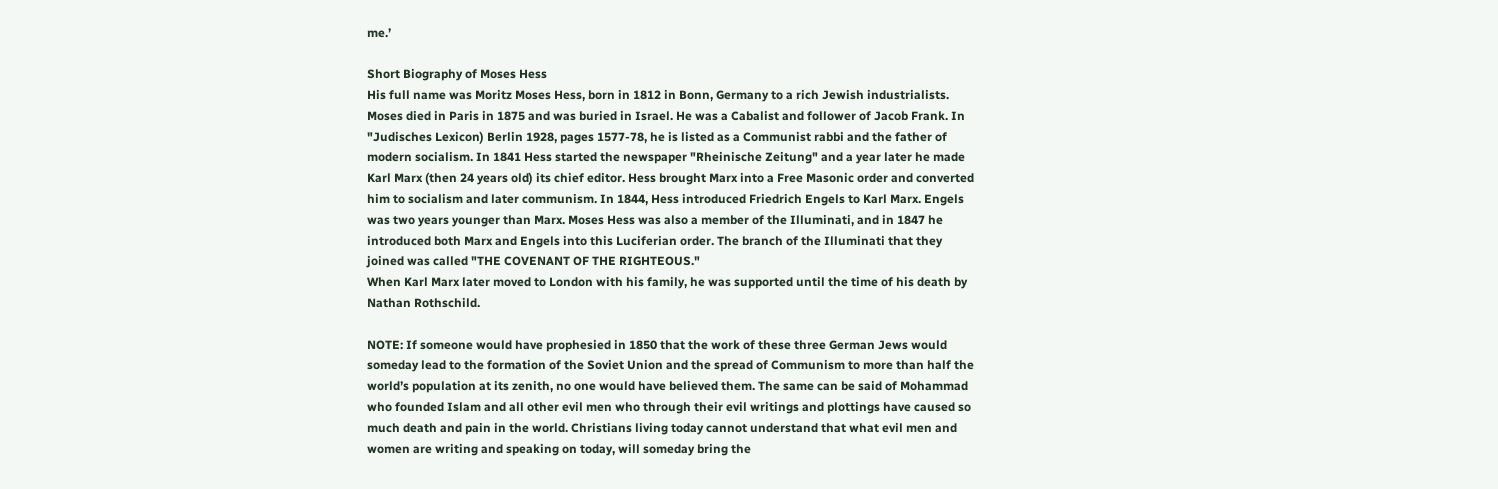me.’

Short Biography of Moses Hess
His full name was Moritz Moses Hess, born in 1812 in Bonn, Germany to a rich Jewish industrialists. Moses died in Paris in 1875 and was buried in Israel. He was a Cabalist and follower of Jacob Frank. In "Judisches Lexicon) Berlin 1928, pages 1577-78, he is listed as a Communist rabbi and the father of modern socialism. In 1841 Hess started the newspaper "Rheinische Zeitung" and a year later he made Karl Marx (then 24 years old) its chief editor. Hess brought Marx into a Free Masonic order and converted him to socialism and later communism. In 1844, Hess introduced Friedrich Engels to Karl Marx. Engels was two years younger than Marx. Moses Hess was also a member of the Illuminati, and in 1847 he introduced both Marx and Engels into this Luciferian order. The branch of the Illuminati that they joined was called "THE COVENANT OF THE RIGHTEOUS."
When Karl Marx later moved to London with his family, he was supported until the time of his death by Nathan Rothschild.

NOTE: If someone would have prophesied in 1850 that the work of these three German Jews would someday lead to the formation of the Soviet Union and the spread of Communism to more than half the world’s population at its zenith, no one would have believed them. The same can be said of Mohammad who founded Islam and all other evil men who through their evil writings and plottings have caused so much death and pain in the world. Christians living today cannot understand that what evil men and women are writing and speaking on today, will someday bring the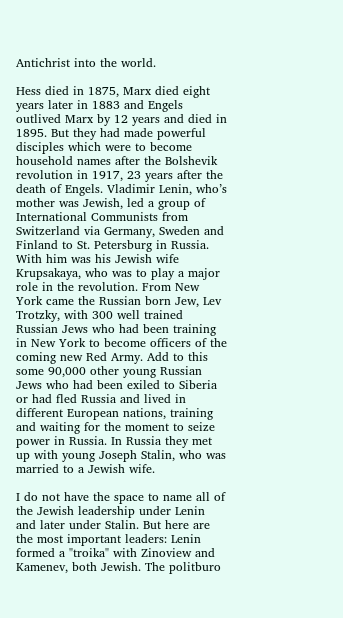Antichrist into the world.

Hess died in 1875, Marx died eight years later in 1883 and Engels outlived Marx by 12 years and died in 1895. But they had made powerful disciples which were to become household names after the Bolshevik revolution in 1917, 23 years after the death of Engels. Vladimir Lenin, who’s mother was Jewish, led a group of International Communists from Switzerland via Germany, Sweden and Finland to St. Petersburg in Russia. With him was his Jewish wife Krupsakaya, who was to play a major role in the revolution. From New York came the Russian born Jew, Lev Trotzky, with 300 well trained Russian Jews who had been training in New York to become officers of the coming new Red Army. Add to this some 90,000 other young Russian Jews who had been exiled to Siberia or had fled Russia and lived in different European nations, training and waiting for the moment to seize power in Russia. In Russia they met up with young Joseph Stalin, who was married to a Jewish wife.

I do not have the space to name all of the Jewish leadership under Lenin and later under Stalin. But here are the most important leaders: Lenin formed a "troika" with Zinoview and Kamenev, both Jewish. The politburo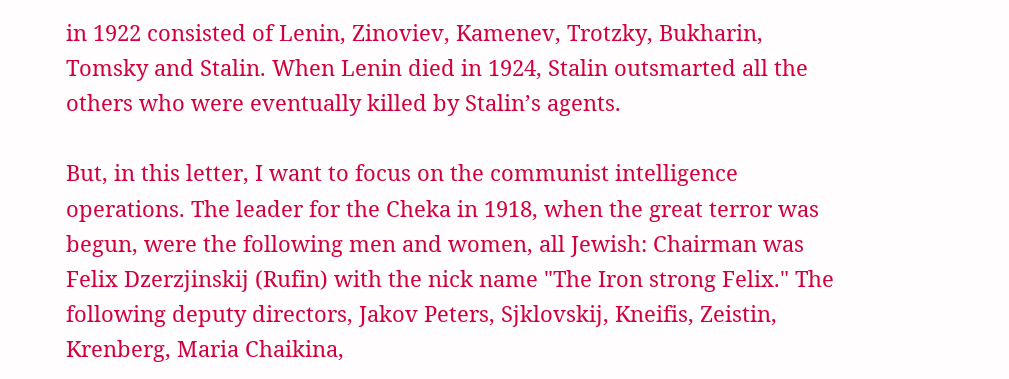in 1922 consisted of Lenin, Zinoviev, Kamenev, Trotzky, Bukharin, Tomsky and Stalin. When Lenin died in 1924, Stalin outsmarted all the others who were eventually killed by Stalin’s agents.

But, in this letter, I want to focus on the communist intelligence operations. The leader for the Cheka in 1918, when the great terror was begun, were the following men and women, all Jewish: Chairman was Felix Dzerzjinskij (Rufin) with the nick name "The Iron strong Felix." The following deputy directors, Jakov Peters, Sjklovskij, Kneifis, Zeistin, Krenberg, Maria Chaikina,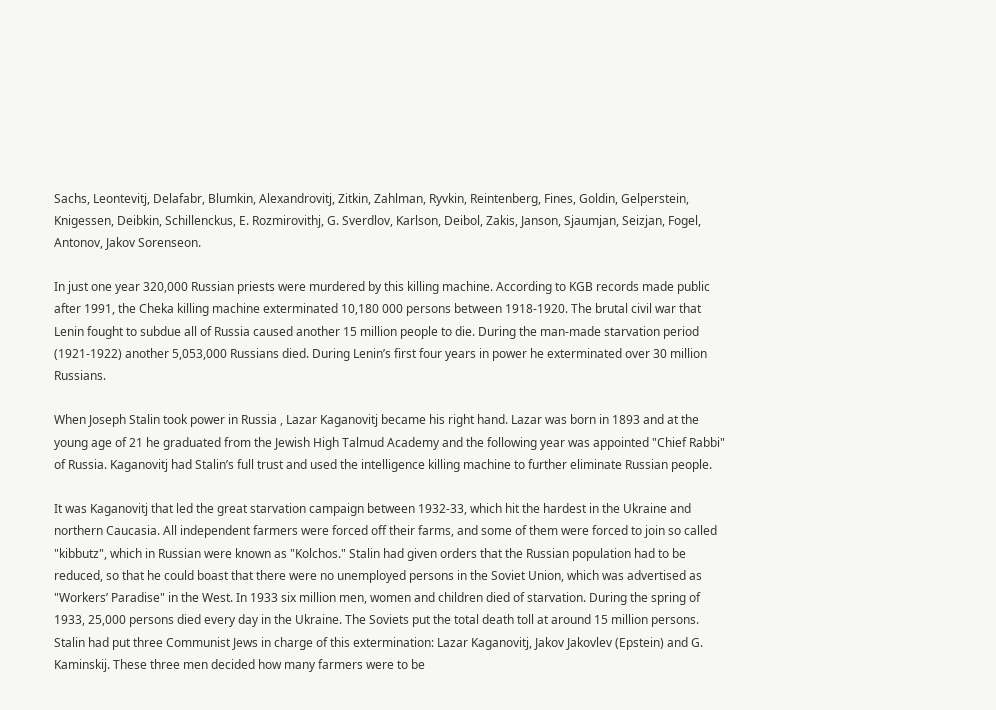Sachs, Leontevitj, Delafabr, Blumkin, Alexandrovitj, Zitkin, Zahlman, Ryvkin, Reintenberg, Fines, Goldin, Gelperstein, Knigessen, Deibkin, Schillenckus, E. Rozmirovithj, G. Sverdlov, Karlson, Deibol, Zakis, Janson, Sjaumjan, Seizjan, Fogel, Antonov, Jakov Sorenseon.

In just one year 320,000 Russian priests were murdered by this killing machine. According to KGB records made public after 1991, the Cheka killing machine exterminated 10,180 000 persons between 1918-1920. The brutal civil war that Lenin fought to subdue all of Russia caused another 15 million people to die. During the man-made starvation period (1921-1922) another 5,053,000 Russians died. During Lenin’s first four years in power he exterminated over 30 million Russians.

When Joseph Stalin took power in Russia , Lazar Kaganovitj became his right hand. Lazar was born in 1893 and at the young age of 21 he graduated from the Jewish High Talmud Academy and the following year was appointed "Chief Rabbi" of Russia. Kaganovitj had Stalin’s full trust and used the intelligence killing machine to further eliminate Russian people.

It was Kaganovitj that led the great starvation campaign between 1932-33, which hit the hardest in the Ukraine and northern Caucasia. All independent farmers were forced off their farms, and some of them were forced to join so called "kibbutz", which in Russian were known as "Kolchos." Stalin had given orders that the Russian population had to be reduced, so that he could boast that there were no unemployed persons in the Soviet Union, which was advertised as "Workers’ Paradise" in the West. In 1933 six million men, women and children died of starvation. During the spring of 1933, 25,000 persons died every day in the Ukraine. The Soviets put the total death toll at around 15 million persons. Stalin had put three Communist Jews in charge of this extermination: Lazar Kaganovitj, Jakov Jakovlev (Epstein) and G. Kaminskij. These three men decided how many farmers were to be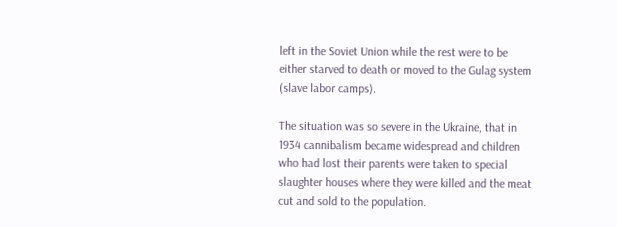left in the Soviet Union while the rest were to be either starved to death or moved to the Gulag system (slave labor camps).

The situation was so severe in the Ukraine, that in 1934 cannibalism became widespread and children who had lost their parents were taken to special slaughter houses where they were killed and the meat cut and sold to the population.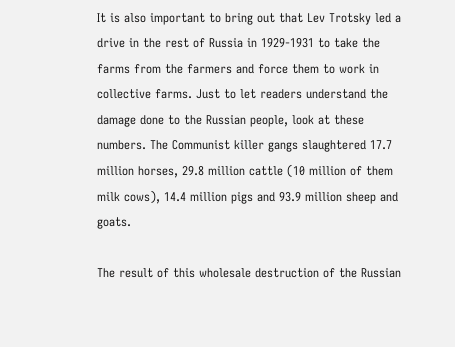It is also important to bring out that Lev Trotsky led a drive in the rest of Russia in 1929-1931 to take the farms from the farmers and force them to work in collective farms. Just to let readers understand the damage done to the Russian people, look at these numbers. The Communist killer gangs slaughtered 17.7 million horses, 29.8 million cattle (10 million of them milk cows), 14.4 million pigs and 93.9 million sheep and goats.

The result of this wholesale destruction of the Russian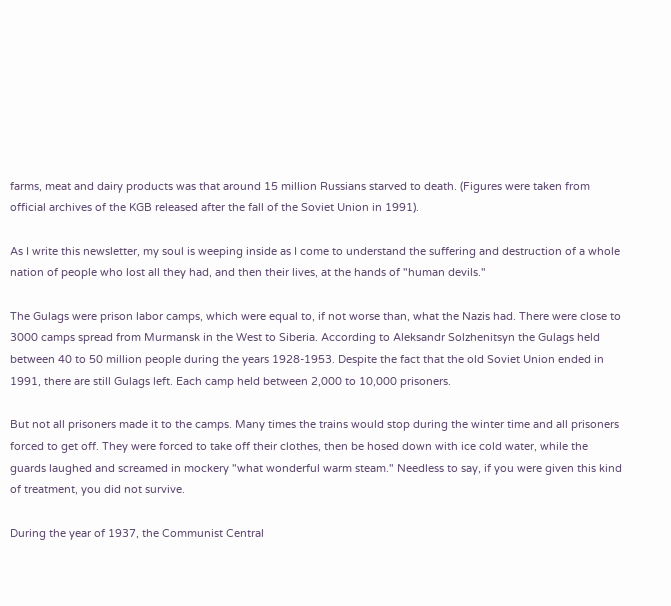farms, meat and dairy products was that around 15 million Russians starved to death. (Figures were taken from official archives of the KGB released after the fall of the Soviet Union in 1991).

As I write this newsletter, my soul is weeping inside as I come to understand the suffering and destruction of a whole nation of people who lost all they had, and then their lives, at the hands of "human devils."

The Gulags were prison labor camps, which were equal to, if not worse than, what the Nazis had. There were close to 3000 camps spread from Murmansk in the West to Siberia. According to Aleksandr Solzhenitsyn the Gulags held between 40 to 50 million people during the years 1928-1953. Despite the fact that the old Soviet Union ended in 1991, there are still Gulags left. Each camp held between 2,000 to 10,000 prisoners.

But not all prisoners made it to the camps. Many times the trains would stop during the winter time and all prisoners forced to get off. They were forced to take off their clothes, then be hosed down with ice cold water, while the guards laughed and screamed in mockery "what wonderful warm steam." Needless to say, if you were given this kind of treatment, you did not survive.

During the year of 1937, the Communist Central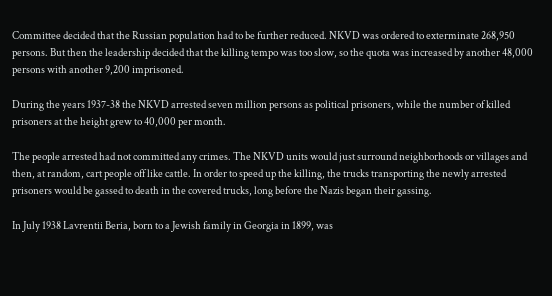Committee decided that the Russian population had to be further reduced. NKVD was ordered to exterminate 268,950 persons. But then the leadership decided that the killing tempo was too slow, so the quota was increased by another 48,000 persons with another 9,200 imprisoned.

During the years 1937-38 the NKVD arrested seven million persons as political prisoners, while the number of killed prisoners at the height grew to 40,000 per month.

The people arrested had not committed any crimes. The NKVD units would just surround neighborhoods or villages and then, at random, cart people off like cattle. In order to speed up the killing, the trucks transporting the newly arrested prisoners would be gassed to death in the covered trucks, long before the Nazis began their gassing.

In July 1938 Lavrentii Beria, born to a Jewish family in Georgia in 1899, was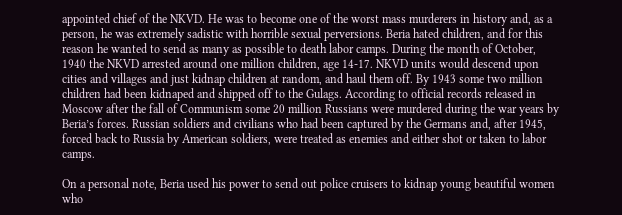appointed chief of the NKVD. He was to become one of the worst mass murderers in history and, as a person, he was extremely sadistic with horrible sexual perversions. Beria hated children, and for this reason he wanted to send as many as possible to death labor camps. During the month of October, 1940 the NKVD arrested around one million children, age 14-17. NKVD units would descend upon cities and villages and just kidnap children at random, and haul them off. By 1943 some two million children had been kidnaped and shipped off to the Gulags. According to official records released in Moscow after the fall of Communism some 20 million Russians were murdered during the war years by Beria’s forces. Russian soldiers and civilians who had been captured by the Germans and, after 1945, forced back to Russia by American soldiers, were treated as enemies and either shot or taken to labor camps.

On a personal note, Beria used his power to send out police cruisers to kidnap young beautiful women who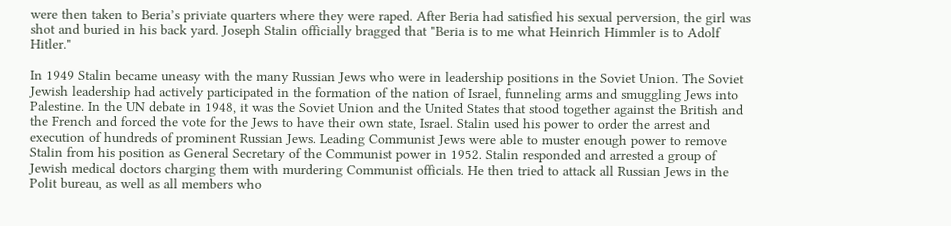were then taken to Beria’s priviate quarters where they were raped. After Beria had satisfied his sexual perversion, the girl was shot and buried in his back yard. Joseph Stalin officially bragged that "Beria is to me what Heinrich Himmler is to Adolf Hitler."

In 1949 Stalin became uneasy with the many Russian Jews who were in leadership positions in the Soviet Union. The Soviet Jewish leadership had actively participated in the formation of the nation of Israel, funneling arms and smuggling Jews into Palestine. In the UN debate in 1948, it was the Soviet Union and the United States that stood together against the British and the French and forced the vote for the Jews to have their own state, Israel. Stalin used his power to order the arrest and execution of hundreds of prominent Russian Jews. Leading Communist Jews were able to muster enough power to remove Stalin from his position as General Secretary of the Communist power in 1952. Stalin responded and arrested a group of Jewish medical doctors charging them with murdering Communist officials. He then tried to attack all Russian Jews in the Polit bureau, as well as all members who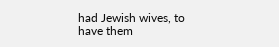had Jewish wives, to have them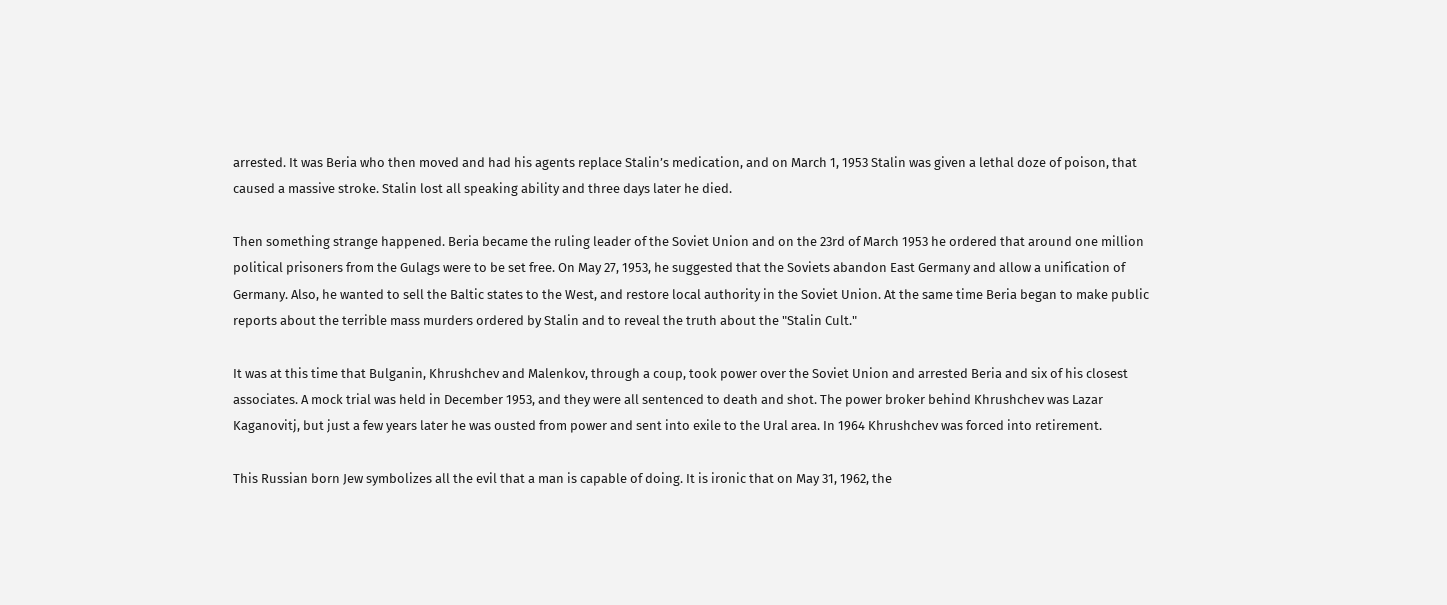arrested. It was Beria who then moved and had his agents replace Stalin’s medication, and on March 1, 1953 Stalin was given a lethal doze of poison, that caused a massive stroke. Stalin lost all speaking ability and three days later he died.

Then something strange happened. Beria became the ruling leader of the Soviet Union and on the 23rd of March 1953 he ordered that around one million political prisoners from the Gulags were to be set free. On May 27, 1953, he suggested that the Soviets abandon East Germany and allow a unification of Germany. Also, he wanted to sell the Baltic states to the West, and restore local authority in the Soviet Union. At the same time Beria began to make public reports about the terrible mass murders ordered by Stalin and to reveal the truth about the "Stalin Cult."

It was at this time that Bulganin, Khrushchev and Malenkov, through a coup, took power over the Soviet Union and arrested Beria and six of his closest associates. A mock trial was held in December 1953, and they were all sentenced to death and shot. The power broker behind Khrushchev was Lazar Kaganovitj, but just a few years later he was ousted from power and sent into exile to the Ural area. In 1964 Khrushchev was forced into retirement.

This Russian born Jew symbolizes all the evil that a man is capable of doing. It is ironic that on May 31, 1962, the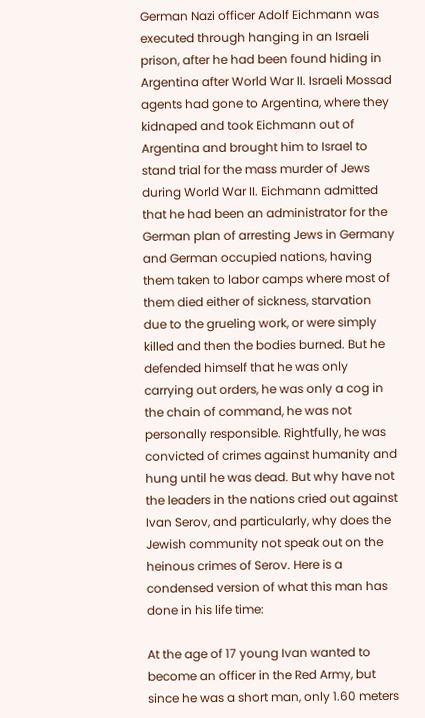German Nazi officer Adolf Eichmann was executed through hanging in an Israeli prison, after he had been found hiding in Argentina after World War II. Israeli Mossad agents had gone to Argentina, where they kidnaped and took Eichmann out of Argentina and brought him to Israel to stand trial for the mass murder of Jews during World War II. Eichmann admitted that he had been an administrator for the German plan of arresting Jews in Germany and German occupied nations, having them taken to labor camps where most of them died either of sickness, starvation due to the grueling work, or were simply killed and then the bodies burned. But he defended himself that he was only carrying out orders, he was only a cog in the chain of command, he was not personally responsible. Rightfully, he was convicted of crimes against humanity and hung until he was dead. But why have not the leaders in the nations cried out against Ivan Serov, and particularly, why does the Jewish community not speak out on the heinous crimes of Serov. Here is a condensed version of what this man has done in his life time:

At the age of 17 young Ivan wanted to become an officer in the Red Army, but since he was a short man, only 1.60 meters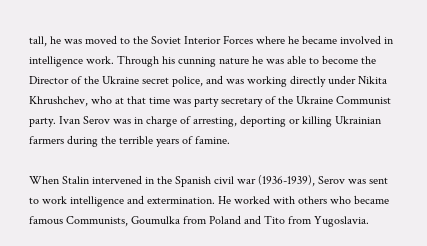tall, he was moved to the Soviet Interior Forces where he became involved in intelligence work. Through his cunning nature he was able to become the Director of the Ukraine secret police, and was working directly under Nikita Khrushchev, who at that time was party secretary of the Ukraine Communist party. Ivan Serov was in charge of arresting, deporting or killing Ukrainian farmers during the terrible years of famine.

When Stalin intervened in the Spanish civil war (1936-1939), Serov was sent to work intelligence and extermination. He worked with others who became famous Communists, Goumulka from Poland and Tito from Yugoslavia.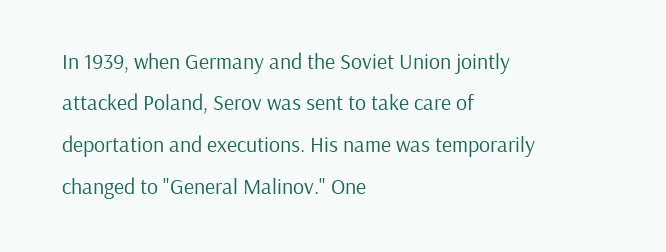In 1939, when Germany and the Soviet Union jointly attacked Poland, Serov was sent to take care of deportation and executions. His name was temporarily changed to "General Malinov." One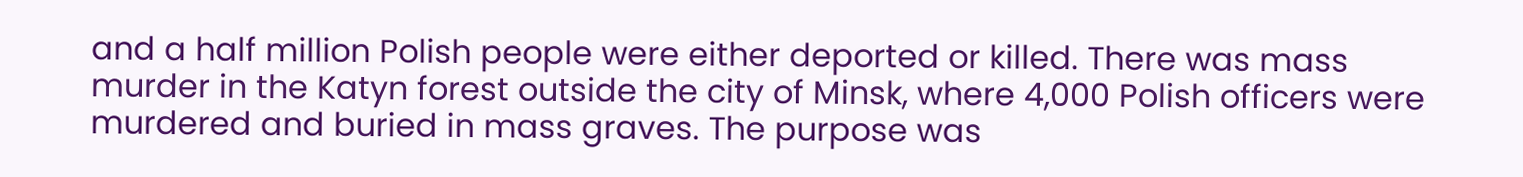and a half million Polish people were either deported or killed. There was mass murder in the Katyn forest outside the city of Minsk, where 4,000 Polish officers were murdered and buried in mass graves. The purpose was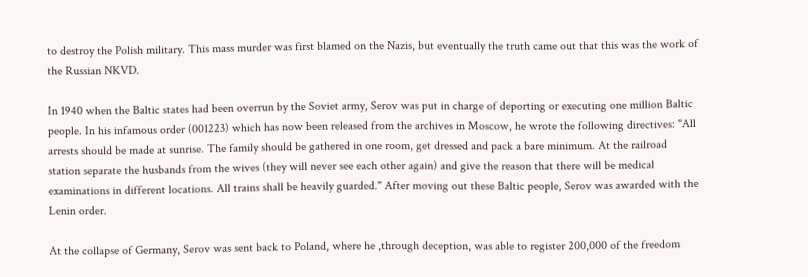to destroy the Polish military. This mass murder was first blamed on the Nazis, but eventually the truth came out that this was the work of the Russian NKVD.

In 1940 when the Baltic states had been overrun by the Soviet army, Serov was put in charge of deporting or executing one million Baltic people. In his infamous order (001223) which has now been released from the archives in Moscow, he wrote the following directives: "All arrests should be made at sunrise. The family should be gathered in one room, get dressed and pack a bare minimum. At the railroad station separate the husbands from the wives (they will never see each other again) and give the reason that there will be medical examinations in different locations. All trains shall be heavily guarded." After moving out these Baltic people, Serov was awarded with the Lenin order.

At the collapse of Germany, Serov was sent back to Poland, where he ,through deception, was able to register 200,000 of the freedom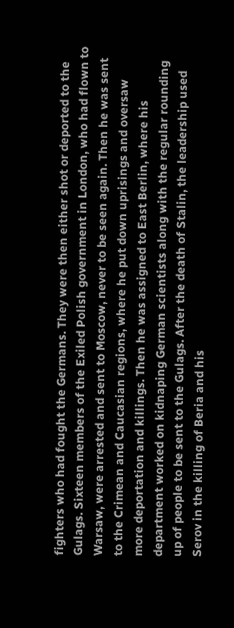fighters who had fought the Germans. They were then either shot or deported to the Gulags. Sixteen members of the Exiled Polish government in London, who had flown to Warsaw, were arrested and sent to Moscow, never to be seen again. Then he was sent to the Crimean and Caucasian regions, where he put down uprisings and oversaw more deportation and killings. Then he was assigned to East Berlin, where his department worked on kidnaping German scientists along with the regular rounding up of people to be sent to the Gulags. After the death of Stalin, the leadership used Serov in the killing of Beria and his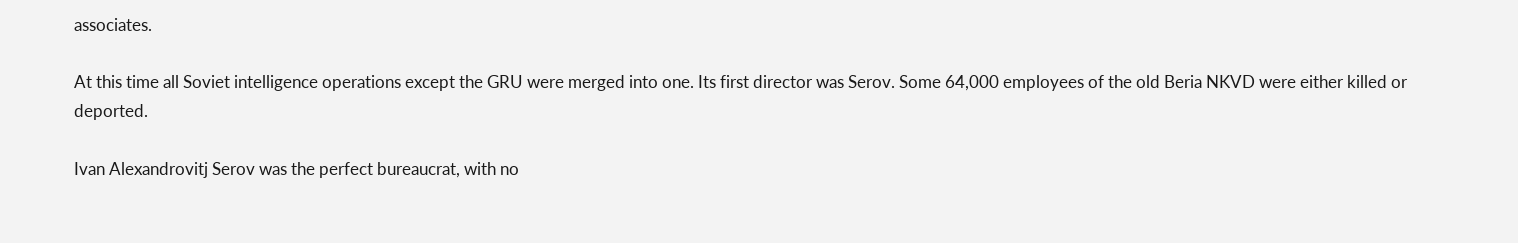associates.

At this time all Soviet intelligence operations except the GRU were merged into one. Its first director was Serov. Some 64,000 employees of the old Beria NKVD were either killed or deported.

Ivan Alexandrovitj Serov was the perfect bureaucrat, with no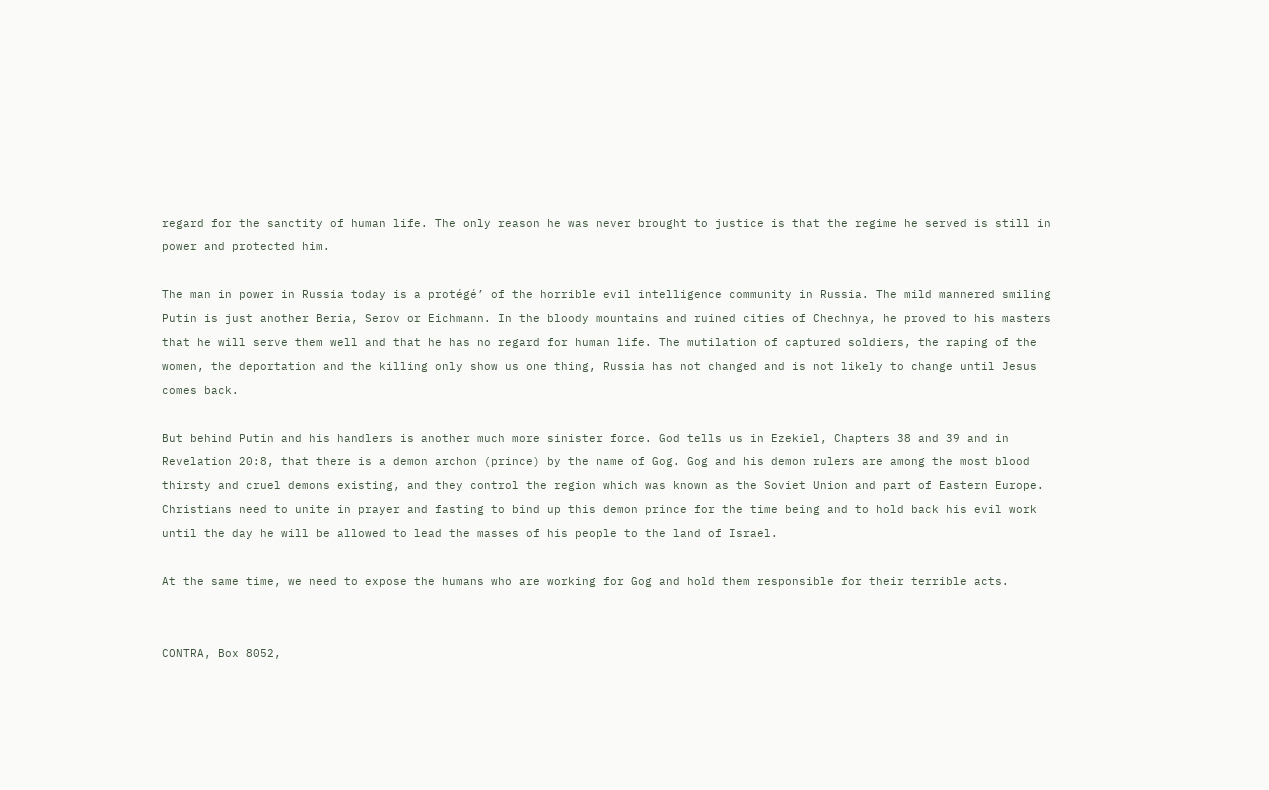regard for the sanctity of human life. The only reason he was never brought to justice is that the regime he served is still in power and protected him.

The man in power in Russia today is a protégé’ of the horrible evil intelligence community in Russia. The mild mannered smiling Putin is just another Beria, Serov or Eichmann. In the bloody mountains and ruined cities of Chechnya, he proved to his masters that he will serve them well and that he has no regard for human life. The mutilation of captured soldiers, the raping of the women, the deportation and the killing only show us one thing, Russia has not changed and is not likely to change until Jesus comes back.

But behind Putin and his handlers is another much more sinister force. God tells us in Ezekiel, Chapters 38 and 39 and in Revelation 20:8, that there is a demon archon (prince) by the name of Gog. Gog and his demon rulers are among the most blood thirsty and cruel demons existing, and they control the region which was known as the Soviet Union and part of Eastern Europe. Christians need to unite in prayer and fasting to bind up this demon prince for the time being and to hold back his evil work until the day he will be allowed to lead the masses of his people to the land of Israel.

At the same time, we need to expose the humans who are working for Gog and hold them responsible for their terrible acts.


CONTRA, Box 8052,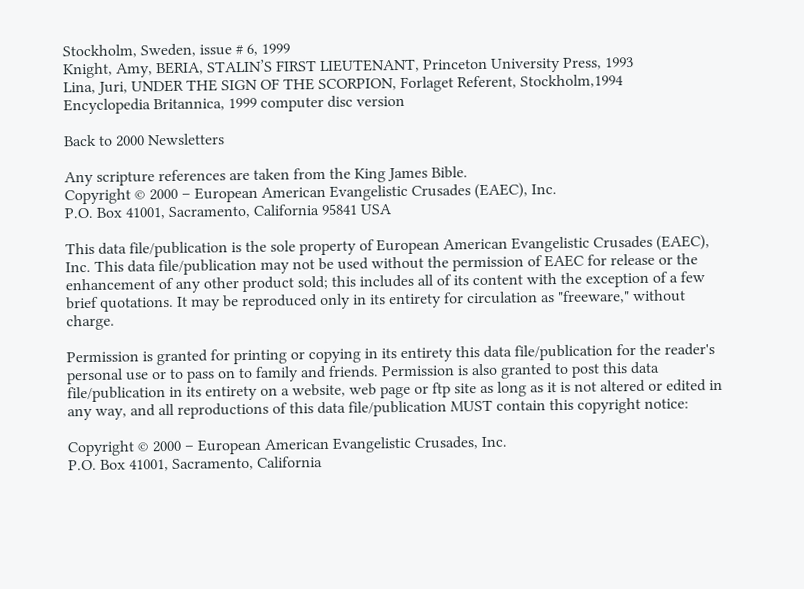Stockholm, Sweden, issue # 6, 1999
Knight, Amy, BERIA, STALIN’S FIRST LIEUTENANT, Princeton University Press, 1993
Lina, Juri, UNDER THE SIGN OF THE SCORPION, Forlaget Referent, Stockholm,1994
Encyclopedia Britannica, 1999 computer disc version

Back to 2000 Newsletters

Any scripture references are taken from the King James Bible.
Copyright © 2000 – European American Evangelistic Crusades (EAEC), Inc.
P.O. Box 41001, Sacramento, California 95841 USA

This data file/publication is the sole property of European American Evangelistic Crusades (EAEC), Inc. This data file/publication may not be used without the permission of EAEC for release or the enhancement of any other product sold; this includes all of its content with the exception of a few brief quotations. It may be reproduced only in its entirety for circulation as "freeware," without charge.

Permission is granted for printing or copying in its entirety this data file/publication for the reader's personal use or to pass on to family and friends. Permission is also granted to post this data file/publication in its entirety on a website, web page or ftp site as long as it is not altered or edited in any way, and all reproductions of this data file/publication MUST contain this copyright notice:

Copyright © 2000 – European American Evangelistic Crusades, Inc.
P.O. Box 41001, Sacramento, California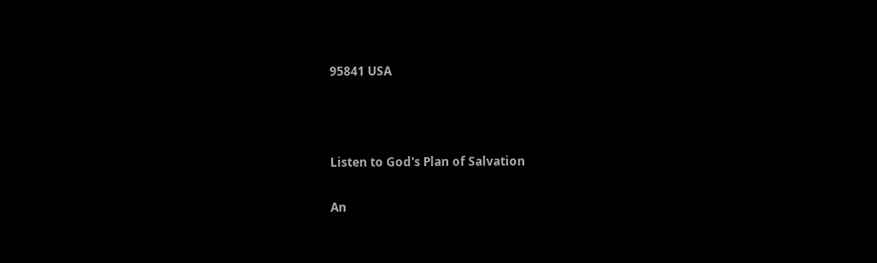95841 USA



Listen to God's Plan of Salvation

An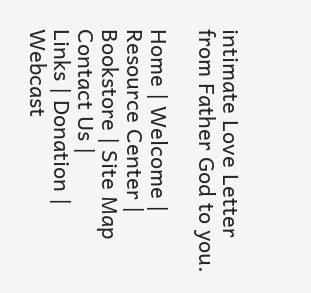intimate Love Letter from Father God to you.

Home | Welcome | Resource Center | Bookstore | Site Map
Contact Us |
Links | Donation | Webcast